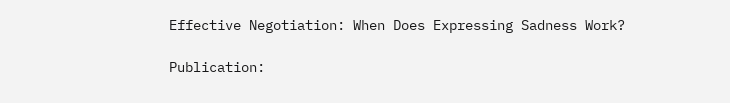Effective Negotiation: When Does Expressing Sadness Work?

Publication: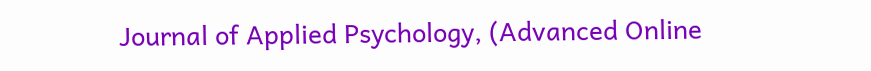Journal of Applied Psychology, (Advanced Online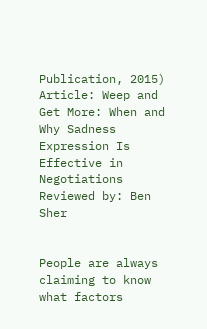Publication, 2015)
Article: Weep and Get More: When and Why Sadness Expression Is Effective in Negotiations
Reviewed by: Ben Sher


People are always claiming to know what factors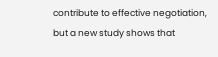contribute to effective negotiation, but a new study shows that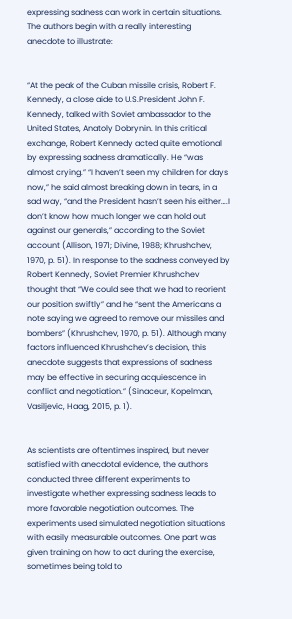expressing sadness can work in certain situations. The authors begin with a really interesting anecdote to illustrate:


“At the peak of the Cuban missile crisis, Robert F. Kennedy, a close aide to U.S.President John F. Kennedy, talked with Soviet ambassador to the United States, Anatoly Dobrynin. In this critical exchange, Robert Kennedy acted quite emotional by expressing sadness dramatically. He “was almost crying.” “I haven’t seen my children for days now,” he said almost breaking down in tears, in a sad way, “and the President hasn’t seen his either….I don’t know how much longer we can hold out against our generals,” according to the Soviet account (Allison, 1971; Divine, 1988; Khrushchev, 1970, p. 51). In response to the sadness conveyed by Robert Kennedy, Soviet Premier Khrushchev thought that “We could see that we had to reorient our position swiftly” and he “sent the Americans a note saying we agreed to remove our missiles and bombers” (Khrushchev, 1970, p. 51). Although many factors influenced Khrushchev’s decision, this anecdote suggests that expressions of sadness may be effective in securing acquiescence in conflict and negotiation.” (Sinaceur, Kopelman, Vasiljevic, Haag, 2015, p. 1).


As scientists are oftentimes inspired, but never satisfied with anecdotal evidence, the authors conducted three different experiments to investigate whether expressing sadness leads to more favorable negotiation outcomes. The experiments used simulated negotiation situations with easily measurable outcomes. One part was given training on how to act during the exercise, sometimes being told to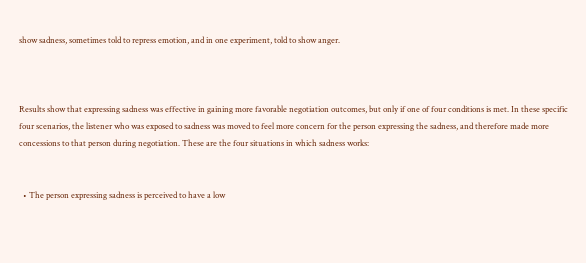show sadness, sometimes told to repress emotion, and in one experiment, told to show anger.



Results show that expressing sadness was effective in gaining more favorable negotiation outcomes, but only if one of four conditions is met. In these specific four scenarios, the listener who was exposed to sadness was moved to feel more concern for the person expressing the sadness, and therefore made more concessions to that person during negotiation. These are the four situations in which sadness works:


  • The person expressing sadness is perceived to have a low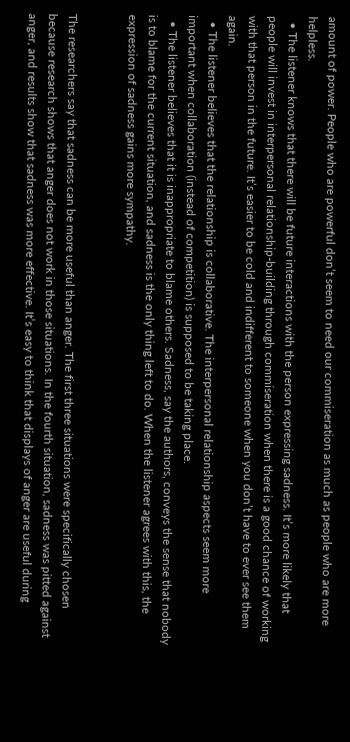amount of power. People who are powerful don’t seem to need our commiseration as much as people who are more helpless.
  • The listener knows that there will be future interactions with the person expressing sadness. It’s more likely that people will invest in interpersonal relationship-building through commiseration when there is a good chance of working with that person in the future. It’s easier to be cold and indifferent to someone when you don’t have to ever see them again.
  • The listener believes that the relationship is collaborative. The interpersonal relationship aspects seem more important when collaboration (instead of competition) is supposed to be taking place.
  • The listener believes that it is inappropriate to blame others. Sadness, say the authors, conveys the sense that nobody is to blame for the current situation, and sadness is the only thing left to do. When the listener agrees with this, the expression of sadness gains more sympathy.


The researchers say that sadness can be more useful than anger. The first three situations were specifically chosen because research shows that anger does not work in those situations. In the fourth situation, sadness was pitted against anger, and results show that sadness was more effective. It’s easy to think that displays of anger are useful during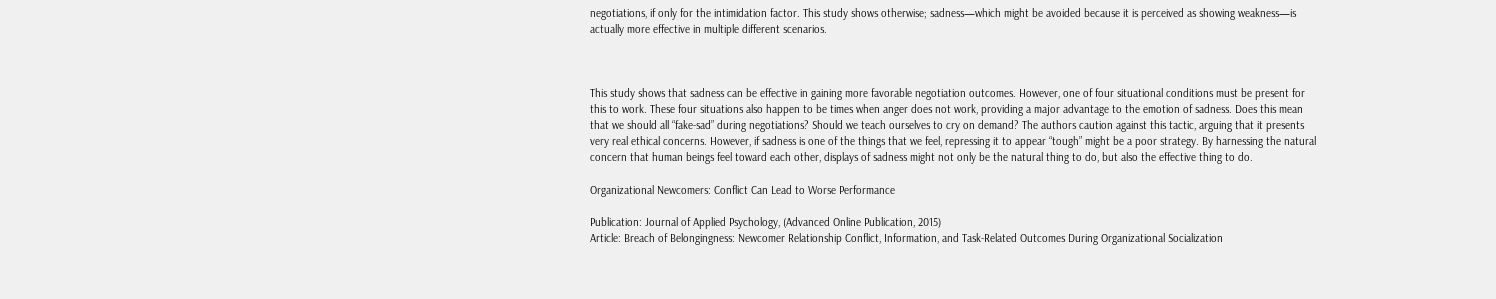negotiations, if only for the intimidation factor. This study shows otherwise; sadness—which might be avoided because it is perceived as showing weakness—is actually more effective in multiple different scenarios.



This study shows that sadness can be effective in gaining more favorable negotiation outcomes. However, one of four situational conditions must be present for this to work. These four situations also happen to be times when anger does not work, providing a major advantage to the emotion of sadness. Does this mean that we should all “fake-sad” during negotiations? Should we teach ourselves to cry on demand? The authors caution against this tactic, arguing that it presents very real ethical concerns. However, if sadness is one of the things that we feel, repressing it to appear “tough” might be a poor strategy. By harnessing the natural concern that human beings feel toward each other, displays of sadness might not only be the natural thing to do, but also the effective thing to do.

Organizational Newcomers: Conflict Can Lead to Worse Performance

Publication: Journal of Applied Psychology, (Advanced Online Publication, 2015)
Article: Breach of Belongingness: Newcomer Relationship Conflict, Information, and Task-Related Outcomes During Organizational Socialization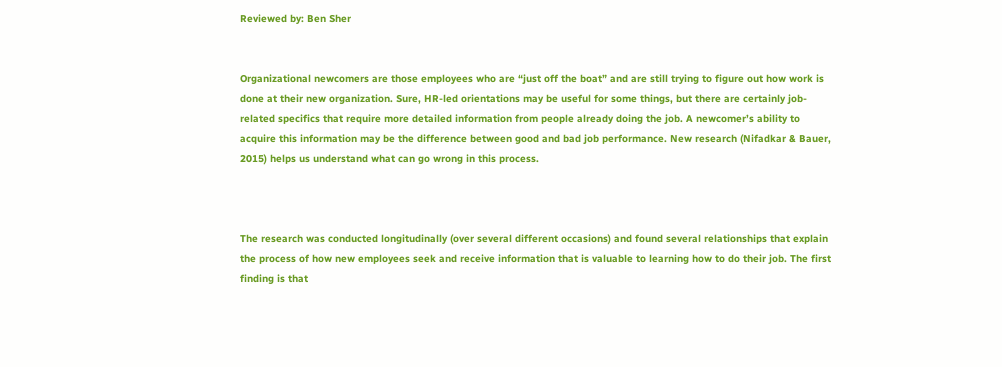Reviewed by: Ben Sher


Organizational newcomers are those employees who are “just off the boat” and are still trying to figure out how work is done at their new organization. Sure, HR-led orientations may be useful for some things, but there are certainly job-related specifics that require more detailed information from people already doing the job. A newcomer’s ability to acquire this information may be the difference between good and bad job performance. New research (Nifadkar & Bauer, 2015) helps us understand what can go wrong in this process.



The research was conducted longitudinally (over several different occasions) and found several relationships that explain the process of how new employees seek and receive information that is valuable to learning how to do their job. The first finding is that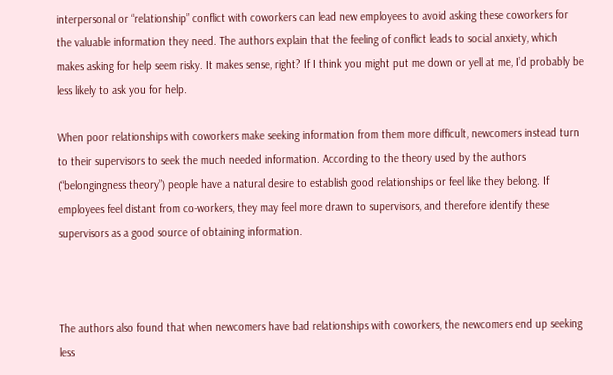interpersonal or “relationship” conflict with coworkers can lead new employees to avoid asking these coworkers for the valuable information they need. The authors explain that the feeling of conflict leads to social anxiety, which makes asking for help seem risky. It makes sense, right? If I think you might put me down or yell at me, I’d probably be less likely to ask you for help.

When poor relationships with coworkers make seeking information from them more difficult, newcomers instead turn to their supervisors to seek the much needed information. According to the theory used by the authors (“belongingness theory”) people have a natural desire to establish good relationships or feel like they belong. If employees feel distant from co-workers, they may feel more drawn to supervisors, and therefore identify these supervisors as a good source of obtaining information.



The authors also found that when newcomers have bad relationships with coworkers, the newcomers end up seeking less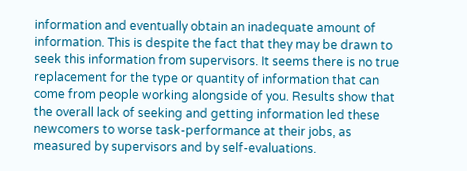information and eventually obtain an inadequate amount of information. This is despite the fact that they may be drawn to seek this information from supervisors. It seems there is no true replacement for the type or quantity of information that can come from people working alongside of you. Results show that the overall lack of seeking and getting information led these newcomers to worse task-performance at their jobs, as measured by supervisors and by self-evaluations.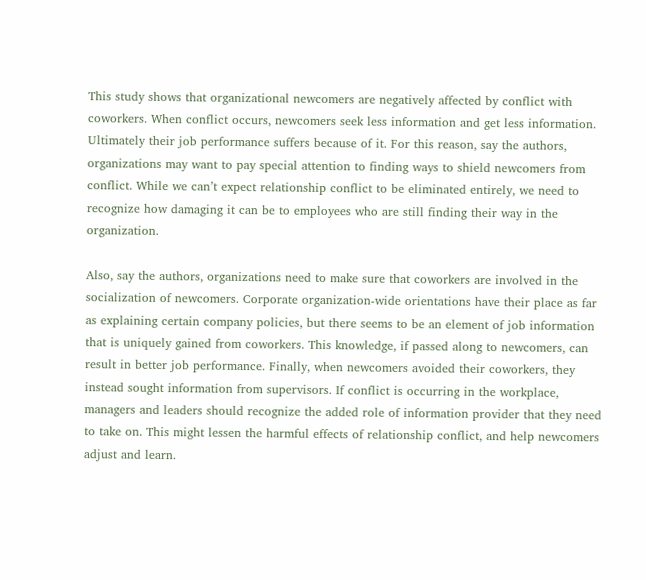This study shows that organizational newcomers are negatively affected by conflict with coworkers. When conflict occurs, newcomers seek less information and get less information. Ultimately their job performance suffers because of it. For this reason, say the authors, organizations may want to pay special attention to finding ways to shield newcomers from conflict. While we can’t expect relationship conflict to be eliminated entirely, we need to recognize how damaging it can be to employees who are still finding their way in the organization.

Also, say the authors, organizations need to make sure that coworkers are involved in the socialization of newcomers. Corporate organization-wide orientations have their place as far as explaining certain company policies, but there seems to be an element of job information that is uniquely gained from coworkers. This knowledge, if passed along to newcomers, can result in better job performance. Finally, when newcomers avoided their coworkers, they instead sought information from supervisors. If conflict is occurring in the workplace, managers and leaders should recognize the added role of information provider that they need to take on. This might lessen the harmful effects of relationship conflict, and help newcomers adjust and learn.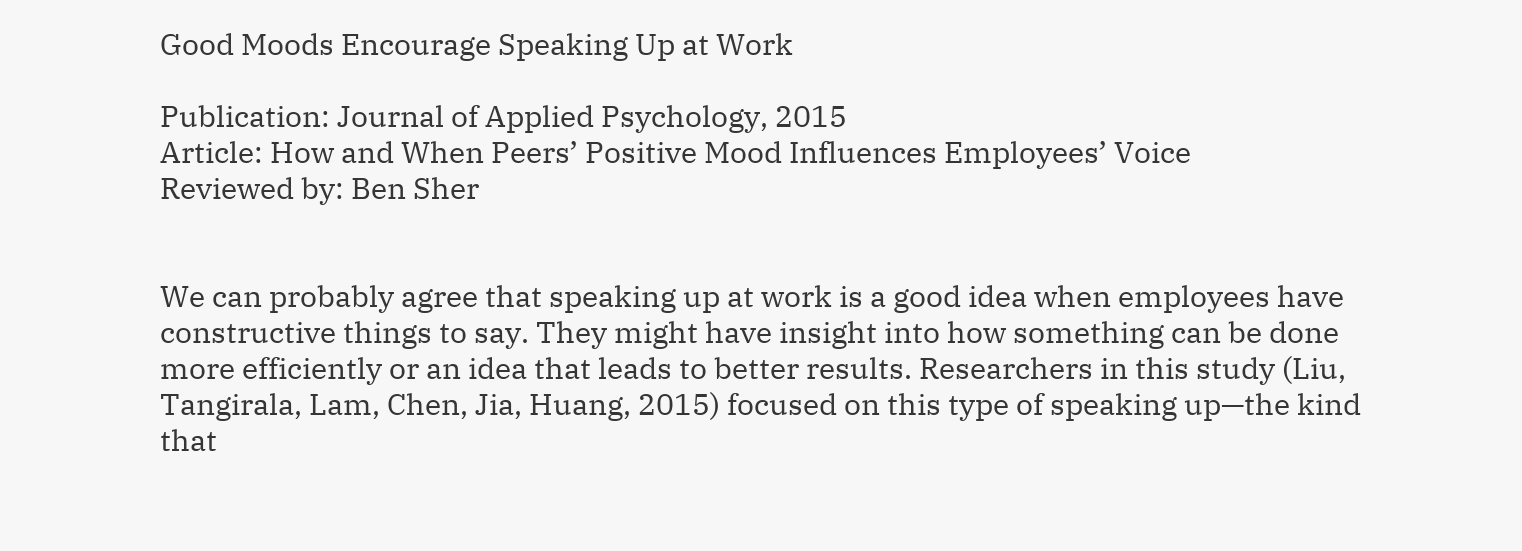Good Moods Encourage Speaking Up at Work

Publication: Journal of Applied Psychology, 2015
Article: How and When Peers’ Positive Mood Influences Employees’ Voice
Reviewed by: Ben Sher


We can probably agree that speaking up at work is a good idea when employees have constructive things to say. They might have insight into how something can be done more efficiently or an idea that leads to better results. Researchers in this study (Liu, Tangirala, Lam, Chen, Jia, Huang, 2015) focused on this type of speaking up—the kind that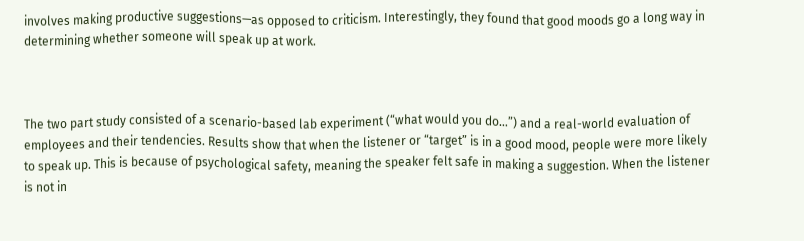involves making productive suggestions—as opposed to criticism. Interestingly, they found that good moods go a long way in determining whether someone will speak up at work.



The two part study consisted of a scenario-based lab experiment (“what would you do…”) and a real-world evaluation of employees and their tendencies. Results show that when the listener or “target” is in a good mood, people were more likely to speak up. This is because of psychological safety, meaning the speaker felt safe in making a suggestion. When the listener is not in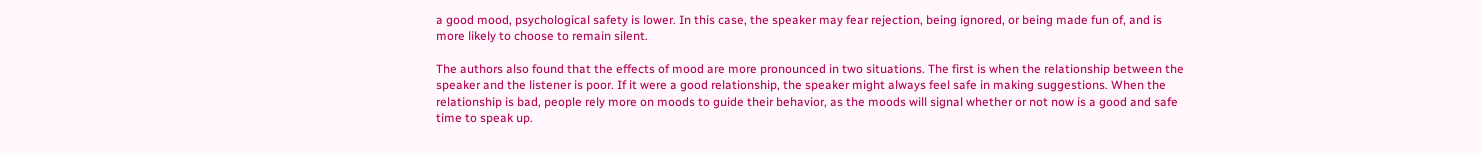a good mood, psychological safety is lower. In this case, the speaker may fear rejection, being ignored, or being made fun of, and is more likely to choose to remain silent.

The authors also found that the effects of mood are more pronounced in two situations. The first is when the relationship between the speaker and the listener is poor. If it were a good relationship, the speaker might always feel safe in making suggestions. When the relationship is bad, people rely more on moods to guide their behavior, as the moods will signal whether or not now is a good and safe time to speak up.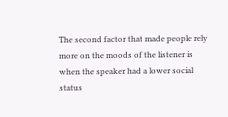The second factor that made people rely more on the moods of the listener is when the speaker had a lower social status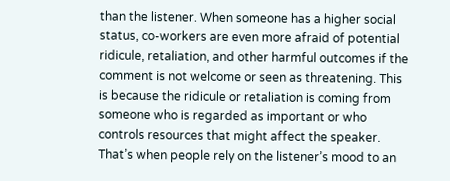than the listener. When someone has a higher social status, co-workers are even more afraid of potential ridicule, retaliation, and other harmful outcomes if the comment is not welcome or seen as threatening. This is because the ridicule or retaliation is coming from someone who is regarded as important or who controls resources that might affect the speaker. That’s when people rely on the listener’s mood to an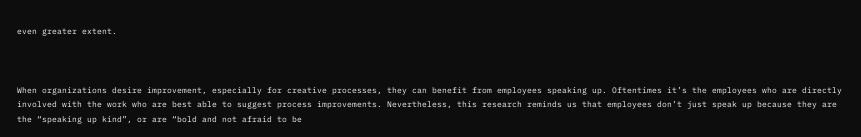even greater extent.



When organizations desire improvement, especially for creative processes, they can benefit from employees speaking up. Oftentimes it’s the employees who are directly involved with the work who are best able to suggest process improvements. Nevertheless, this research reminds us that employees don’t just speak up because they are the “speaking up kind”, or are “bold and not afraid to be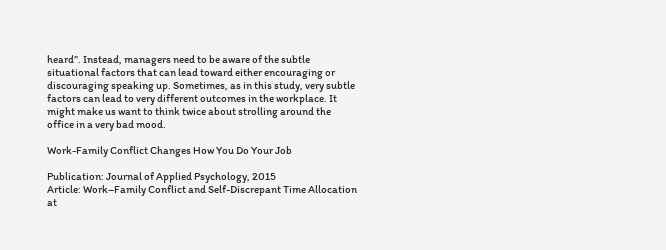heard”. Instead, managers need to be aware of the subtle situational factors that can lead toward either encouraging or discouraging speaking up. Sometimes, as in this study, very subtle factors can lead to very different outcomes in the workplace. It might make us want to think twice about strolling around the office in a very bad mood.

Work-Family Conflict Changes How You Do Your Job

Publication: Journal of Applied Psychology, 2015
Article: Work–Family Conflict and Self-Discrepant Time Allocation at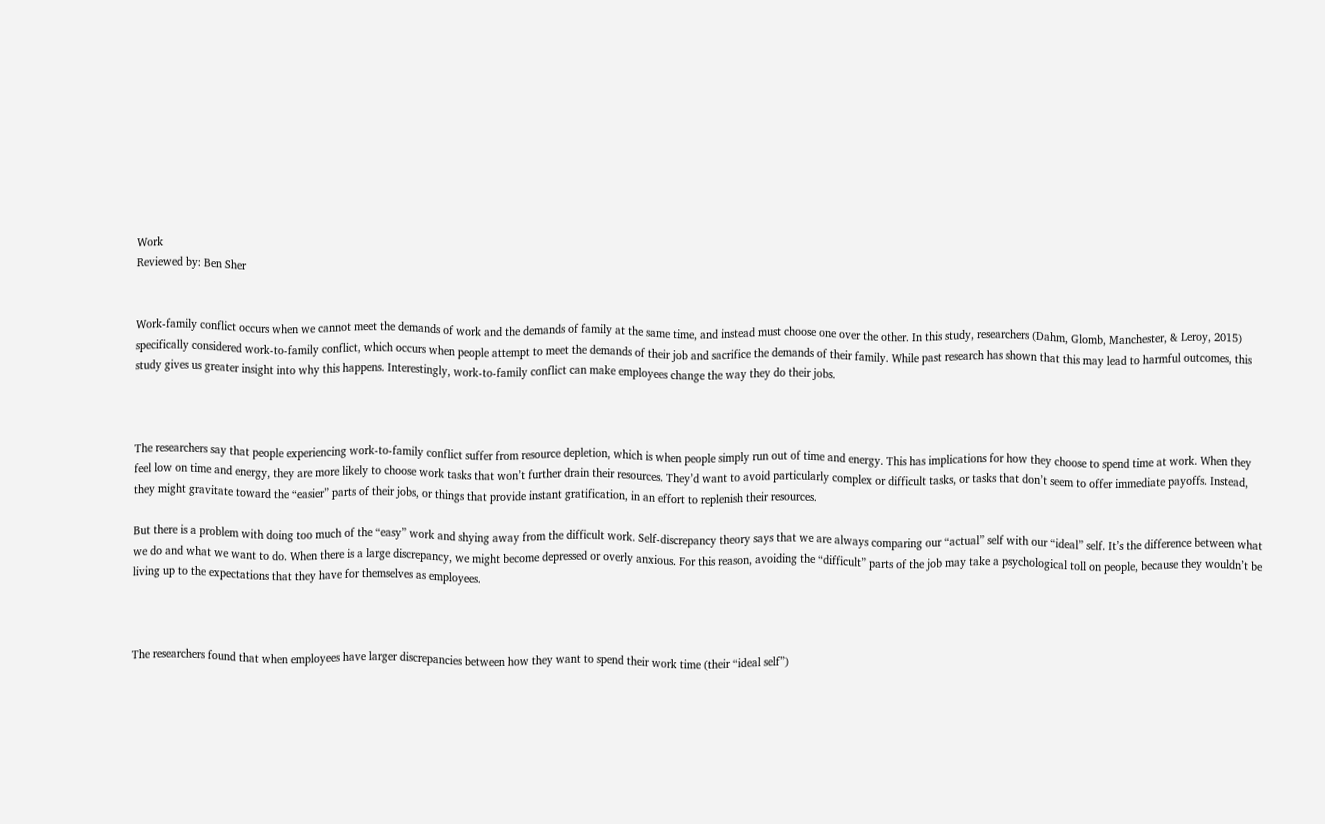Work
Reviewed by: Ben Sher


Work-family conflict occurs when we cannot meet the demands of work and the demands of family at the same time, and instead must choose one over the other. In this study, researchers (Dahm, Glomb, Manchester, & Leroy, 2015) specifically considered work-to-family conflict, which occurs when people attempt to meet the demands of their job and sacrifice the demands of their family. While past research has shown that this may lead to harmful outcomes, this study gives us greater insight into why this happens. Interestingly, work-to-family conflict can make employees change the way they do their jobs.



The researchers say that people experiencing work-to-family conflict suffer from resource depletion, which is when people simply run out of time and energy. This has implications for how they choose to spend time at work. When they feel low on time and energy, they are more likely to choose work tasks that won’t further drain their resources. They’d want to avoid particularly complex or difficult tasks, or tasks that don’t seem to offer immediate payoffs. Instead, they might gravitate toward the “easier” parts of their jobs, or things that provide instant gratification, in an effort to replenish their resources.

But there is a problem with doing too much of the “easy” work and shying away from the difficult work. Self-discrepancy theory says that we are always comparing our “actual” self with our “ideal” self. It’s the difference between what we do and what we want to do. When there is a large discrepancy, we might become depressed or overly anxious. For this reason, avoiding the “difficult” parts of the job may take a psychological toll on people, because they wouldn’t be living up to the expectations that they have for themselves as employees.



The researchers found that when employees have larger discrepancies between how they want to spend their work time (their “ideal self”)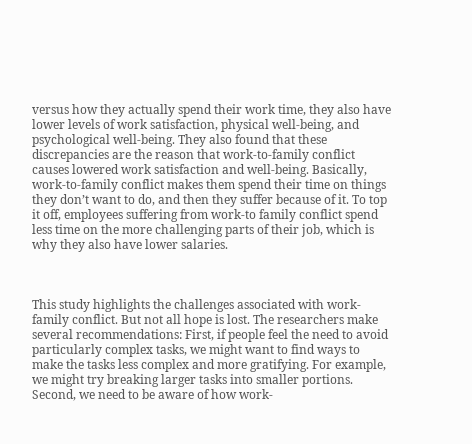versus how they actually spend their work time, they also have lower levels of work satisfaction, physical well-being, and psychological well-being. They also found that these discrepancies are the reason that work-to-family conflict causes lowered work satisfaction and well-being. Basically, work-to-family conflict makes them spend their time on things they don’t want to do, and then they suffer because of it. To top it off, employees suffering from work-to family conflict spend less time on the more challenging parts of their job, which is why they also have lower salaries.



This study highlights the challenges associated with work-family conflict. But not all hope is lost. The researchers make several recommendations: First, if people feel the need to avoid particularly complex tasks, we might want to find ways to make the tasks less complex and more gratifying. For example, we might try breaking larger tasks into smaller portions. Second, we need to be aware of how work-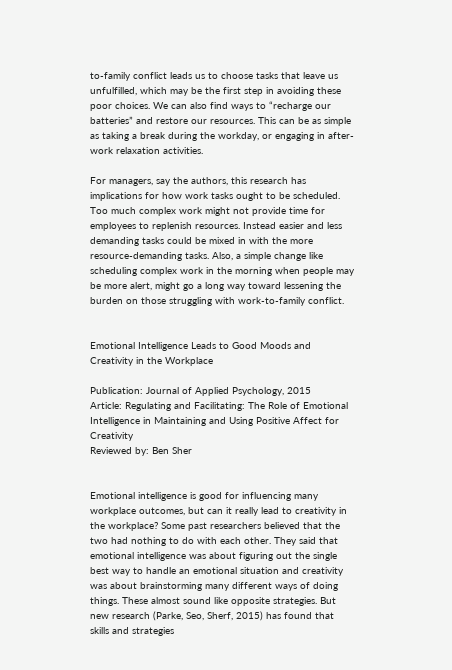to-family conflict leads us to choose tasks that leave us unfulfilled, which may be the first step in avoiding these poor choices. We can also find ways to “recharge our batteries” and restore our resources. This can be as simple as taking a break during the workday, or engaging in after-work relaxation activities.

For managers, say the authors, this research has implications for how work tasks ought to be scheduled. Too much complex work might not provide time for employees to replenish resources. Instead easier and less demanding tasks could be mixed in with the more resource-demanding tasks. Also, a simple change like scheduling complex work in the morning when people may be more alert, might go a long way toward lessening the burden on those struggling with work-to-family conflict.


Emotional Intelligence Leads to Good Moods and Creativity in the Workplace

Publication: Journal of Applied Psychology, 2015
Article: Regulating and Facilitating: The Role of Emotional Intelligence in Maintaining and Using Positive Affect for Creativity
Reviewed by: Ben Sher


Emotional intelligence is good for influencing many workplace outcomes, but can it really lead to creativity in the workplace? Some past researchers believed that the two had nothing to do with each other. They said that emotional intelligence was about figuring out the single best way to handle an emotional situation and creativity was about brainstorming many different ways of doing things. These almost sound like opposite strategies. But new research (Parke, Seo, Sherf, 2015) has found that skills and strategies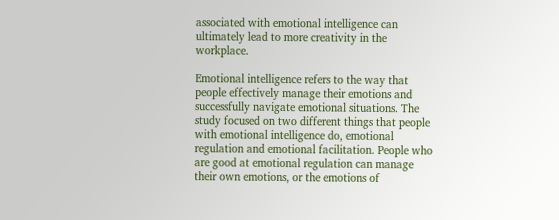associated with emotional intelligence can ultimately lead to more creativity in the workplace.

Emotional intelligence refers to the way that people effectively manage their emotions and successfully navigate emotional situations. The study focused on two different things that people with emotional intelligence do, emotional regulation and emotional facilitation. People who are good at emotional regulation can manage their own emotions, or the emotions of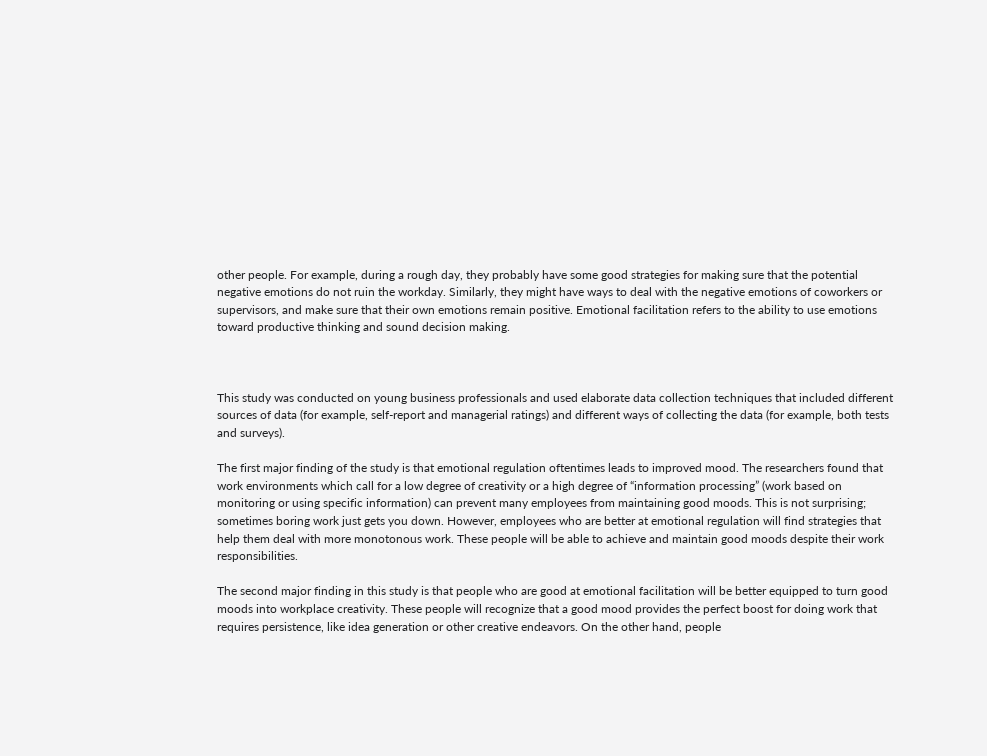other people. For example, during a rough day, they probably have some good strategies for making sure that the potential negative emotions do not ruin the workday. Similarly, they might have ways to deal with the negative emotions of coworkers or supervisors, and make sure that their own emotions remain positive. Emotional facilitation refers to the ability to use emotions toward productive thinking and sound decision making.



This study was conducted on young business professionals and used elaborate data collection techniques that included different sources of data (for example, self-report and managerial ratings) and different ways of collecting the data (for example, both tests and surveys).

The first major finding of the study is that emotional regulation oftentimes leads to improved mood. The researchers found that work environments which call for a low degree of creativity or a high degree of “information processing” (work based on monitoring or using specific information) can prevent many employees from maintaining good moods. This is not surprising; sometimes boring work just gets you down. However, employees who are better at emotional regulation will find strategies that help them deal with more monotonous work. These people will be able to achieve and maintain good moods despite their work responsibilities.

The second major finding in this study is that people who are good at emotional facilitation will be better equipped to turn good moods into workplace creativity. These people will recognize that a good mood provides the perfect boost for doing work that requires persistence, like idea generation or other creative endeavors. On the other hand, people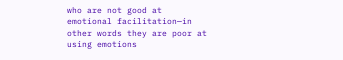who are not good at emotional facilitation—in other words they are poor at using emotions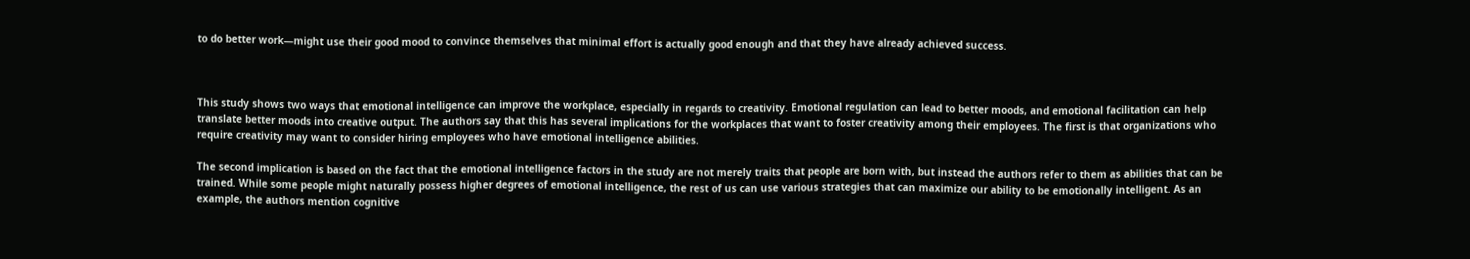to do better work—might use their good mood to convince themselves that minimal effort is actually good enough and that they have already achieved success.



This study shows two ways that emotional intelligence can improve the workplace, especially in regards to creativity. Emotional regulation can lead to better moods, and emotional facilitation can help translate better moods into creative output. The authors say that this has several implications for the workplaces that want to foster creativity among their employees. The first is that organizations who require creativity may want to consider hiring employees who have emotional intelligence abilities.

The second implication is based on the fact that the emotional intelligence factors in the study are not merely traits that people are born with, but instead the authors refer to them as abilities that can be trained. While some people might naturally possess higher degrees of emotional intelligence, the rest of us can use various strategies that can maximize our ability to be emotionally intelligent. As an example, the authors mention cognitive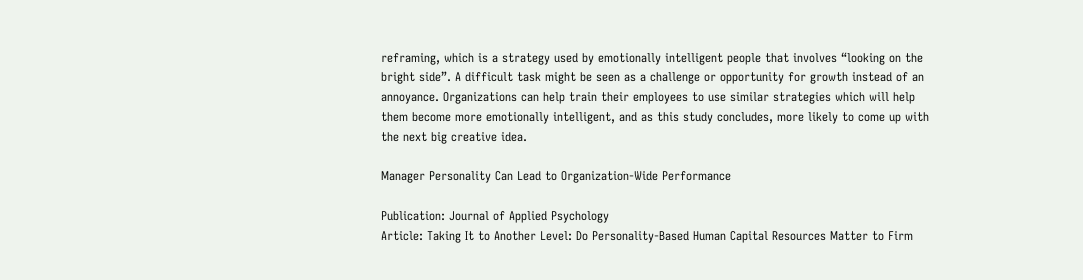reframing, which is a strategy used by emotionally intelligent people that involves “looking on the bright side”. A difficult task might be seen as a challenge or opportunity for growth instead of an annoyance. Organizations can help train their employees to use similar strategies which will help them become more emotionally intelligent, and as this study concludes, more likely to come up with the next big creative idea.

Manager Personality Can Lead to Organization-Wide Performance

Publication: Journal of Applied Psychology
Article: Taking It to Another Level: Do Personality-Based Human Capital Resources Matter to Firm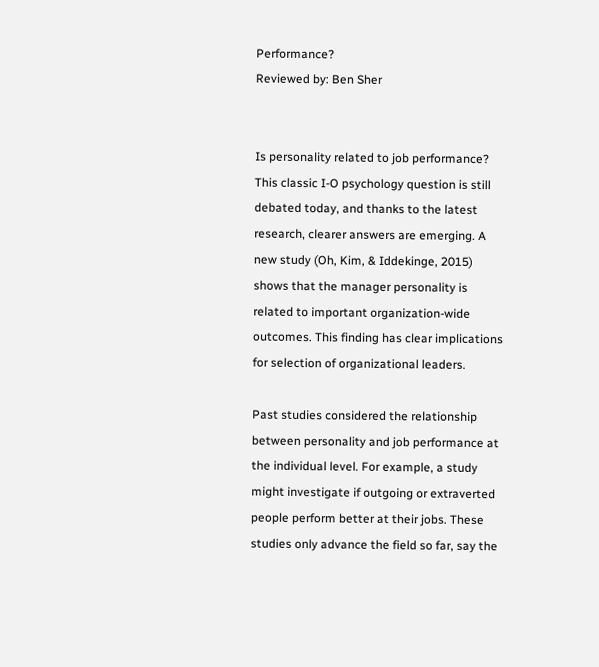Performance?
Reviewed by: Ben Sher


Is personality related to job performance? This classic I-O psychology question is still debated today, and thanks to the latest research, clearer answers are emerging. A new study (Oh, Kim, & Iddekinge, 2015) shows that the manager personality is related to important organization-wide outcomes. This finding has clear implications for selection of organizational leaders.

Past studies considered the relationship between personality and job performance at the individual level. For example, a study might investigate if outgoing or extraverted people perform better at their jobs. These studies only advance the field so far, say the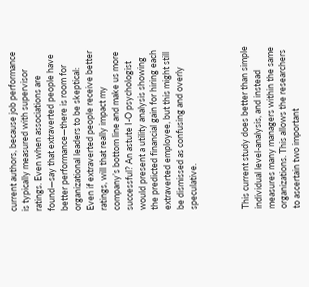current authors, because job performance is typically measured with supervisor ratings. Even when associations are found—say that extraverted people have better performance—there is room for organizational leaders to be skeptical: Even if extraverted people receive better ratings, will that really impact my company’s bottom line and make us more successful? An astute I-O psychologist would present a utility analysis showing the predicted financial gain for hiring each extraverted employee, but this might still be dismissed as confusing and overly speculative.



This current study does better than simple individual level-analysis, and instead measures many managers within the same organizations. This allows the researchers to ascertain two important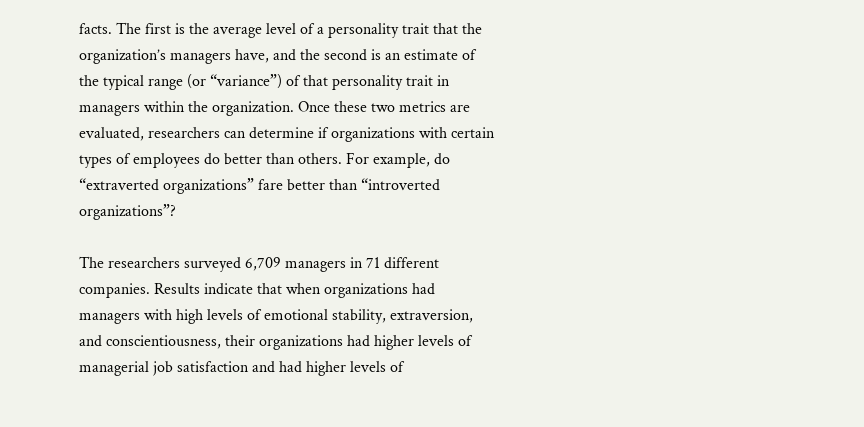facts. The first is the average level of a personality trait that the organization’s managers have, and the second is an estimate of the typical range (or “variance”) of that personality trait in managers within the organization. Once these two metrics are evaluated, researchers can determine if organizations with certain types of employees do better than others. For example, do “extraverted organizations” fare better than “introverted organizations”?

The researchers surveyed 6,709 managers in 71 different companies. Results indicate that when organizations had managers with high levels of emotional stability, extraversion, and conscientiousness, their organizations had higher levels of managerial job satisfaction and had higher levels of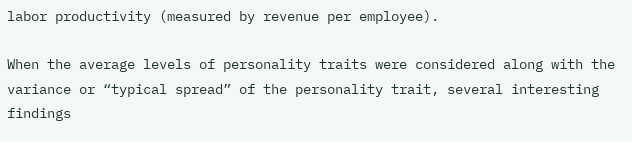labor productivity (measured by revenue per employee).

When the average levels of personality traits were considered along with the variance or “typical spread” of the personality trait, several interesting findings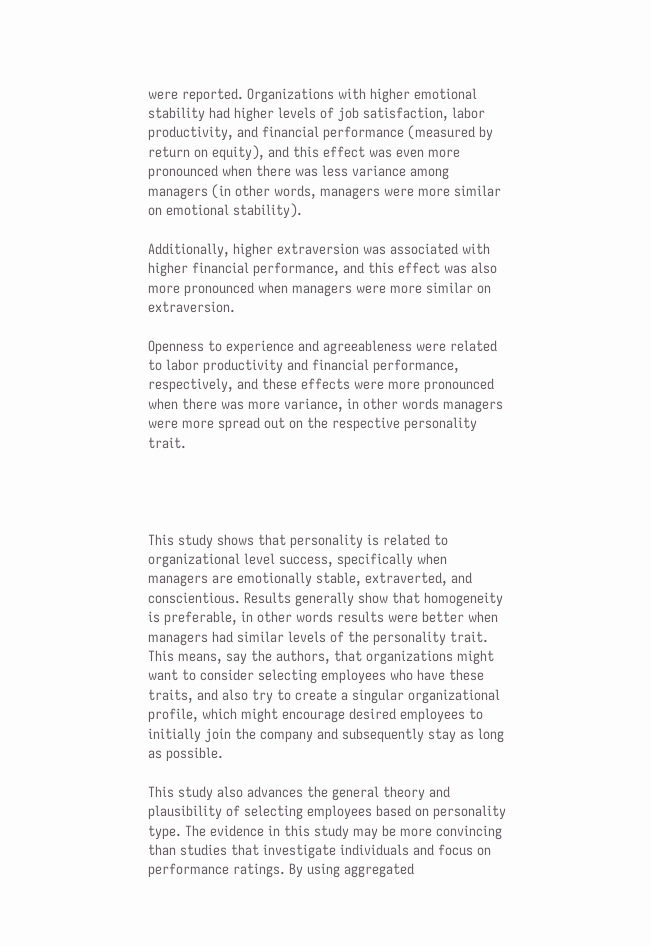were reported. Organizations with higher emotional stability had higher levels of job satisfaction, labor productivity, and financial performance (measured by return on equity), and this effect was even more pronounced when there was less variance among managers (in other words, managers were more similar on emotional stability).

Additionally, higher extraversion was associated with higher financial performance, and this effect was also more pronounced when managers were more similar on extraversion.

Openness to experience and agreeableness were related to labor productivity and financial performance, respectively, and these effects were more pronounced when there was more variance, in other words managers were more spread out on the respective personality trait.




This study shows that personality is related to organizational level success, specifically when managers are emotionally stable, extraverted, and conscientious. Results generally show that homogeneity is preferable, in other words results were better when managers had similar levels of the personality trait. This means, say the authors, that organizations might want to consider selecting employees who have these traits, and also try to create a singular organizational profile, which might encourage desired employees to initially join the company and subsequently stay as long as possible.

This study also advances the general theory and plausibility of selecting employees based on personality type. The evidence in this study may be more convincing than studies that investigate individuals and focus on performance ratings. By using aggregated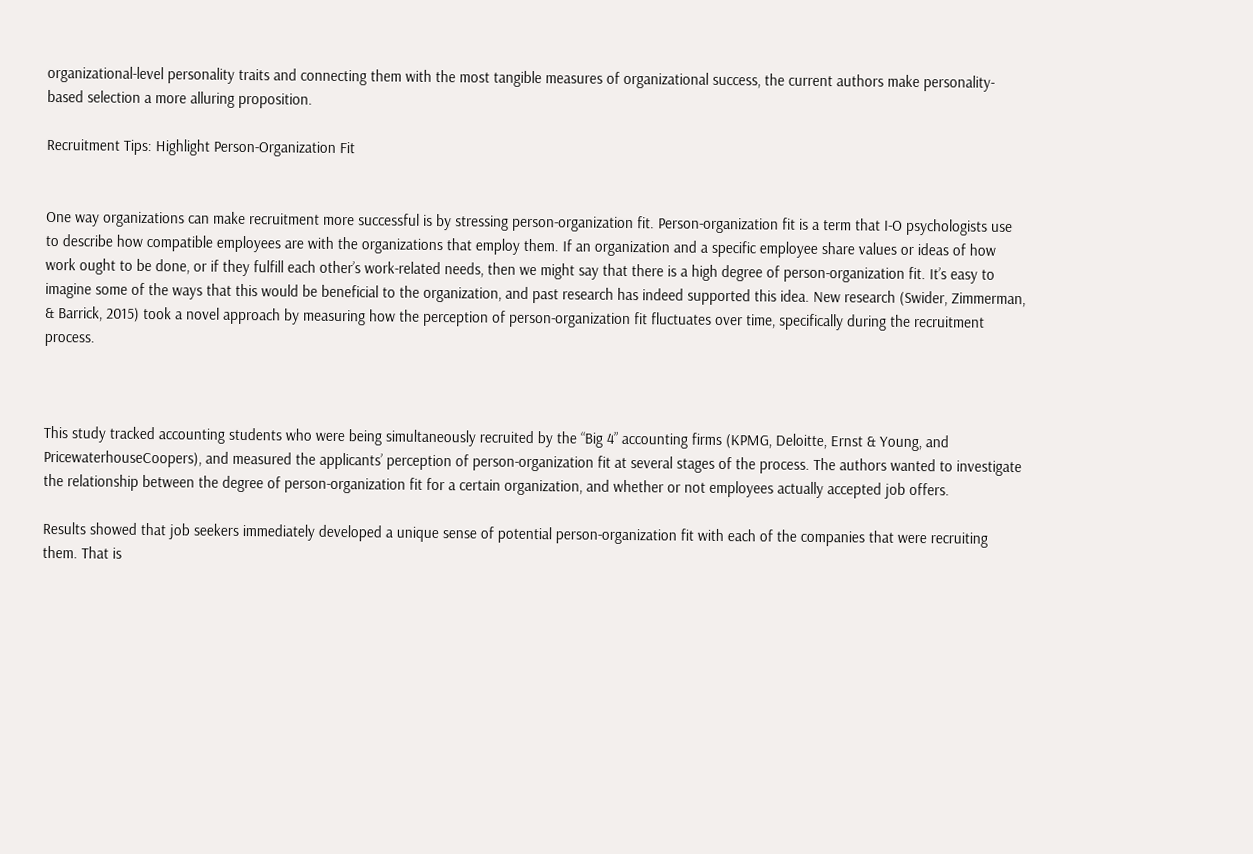organizational-level personality traits and connecting them with the most tangible measures of organizational success, the current authors make personality-based selection a more alluring proposition.

Recruitment Tips: Highlight Person-Organization Fit


One way organizations can make recruitment more successful is by stressing person-organization fit. Person-organization fit is a term that I-O psychologists use to describe how compatible employees are with the organizations that employ them. If an organization and a specific employee share values or ideas of how work ought to be done, or if they fulfill each other’s work-related needs, then we might say that there is a high degree of person-organization fit. It’s easy to imagine some of the ways that this would be beneficial to the organization, and past research has indeed supported this idea. New research (Swider, Zimmerman, & Barrick, 2015) took a novel approach by measuring how the perception of person-organization fit fluctuates over time, specifically during the recruitment process.



This study tracked accounting students who were being simultaneously recruited by the “Big 4” accounting firms (KPMG, Deloitte, Ernst & Young, and PricewaterhouseCoopers), and measured the applicants’ perception of person-organization fit at several stages of the process. The authors wanted to investigate the relationship between the degree of person-organization fit for a certain organization, and whether or not employees actually accepted job offers.

Results showed that job seekers immediately developed a unique sense of potential person-organization fit with each of the companies that were recruiting them. That is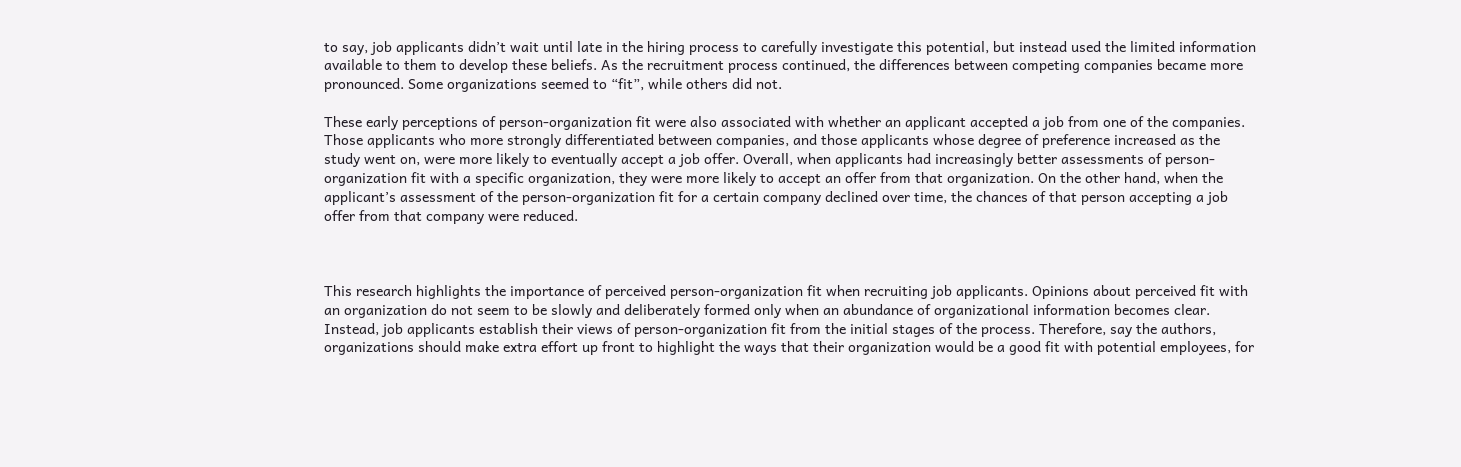to say, job applicants didn’t wait until late in the hiring process to carefully investigate this potential, but instead used the limited information available to them to develop these beliefs. As the recruitment process continued, the differences between competing companies became more pronounced. Some organizations seemed to “fit”, while others did not.

These early perceptions of person-organization fit were also associated with whether an applicant accepted a job from one of the companies. Those applicants who more strongly differentiated between companies, and those applicants whose degree of preference increased as the study went on, were more likely to eventually accept a job offer. Overall, when applicants had increasingly better assessments of person-organization fit with a specific organization, they were more likely to accept an offer from that organization. On the other hand, when the applicant’s assessment of the person-organization fit for a certain company declined over time, the chances of that person accepting a job offer from that company were reduced.



This research highlights the importance of perceived person-organization fit when recruiting job applicants. Opinions about perceived fit with an organization do not seem to be slowly and deliberately formed only when an abundance of organizational information becomes clear. Instead, job applicants establish their views of person-organization fit from the initial stages of the process. Therefore, say the authors, organizations should make extra effort up front to highlight the ways that their organization would be a good fit with potential employees, for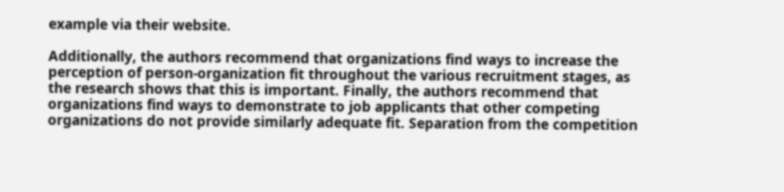example via their website.

Additionally, the authors recommend that organizations find ways to increase the perception of person-organization fit throughout the various recruitment stages, as the research shows that this is important. Finally, the authors recommend that organizations find ways to demonstrate to job applicants that other competing organizations do not provide similarly adequate fit. Separation from the competition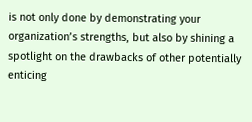is not only done by demonstrating your organization’s strengths, but also by shining a spotlight on the drawbacks of other potentially enticing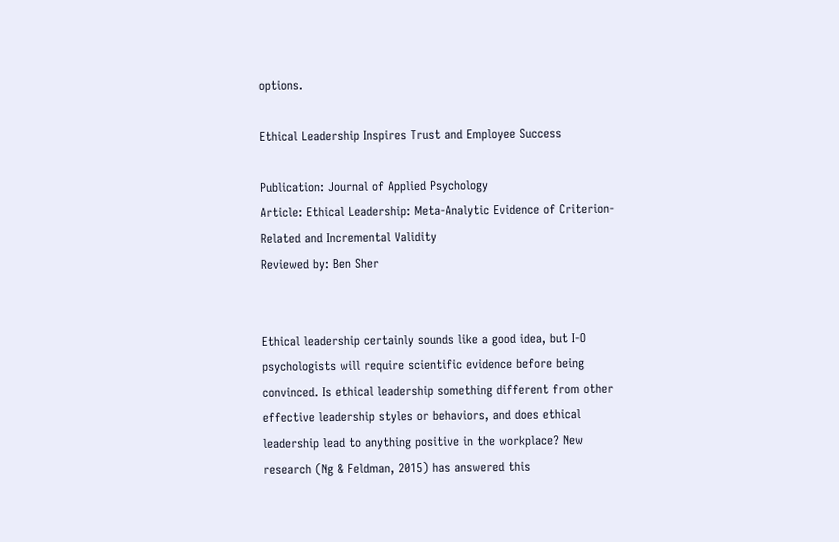options.

Ethical Leadership Inspires Trust and Employee Success

Publication: Journal of Applied Psychology
Article: Ethical Leadership: Meta-Analytic Evidence of Criterion-Related and Incremental Validity
Reviewed by: Ben Sher


Ethical leadership certainly sounds like a good idea, but I-O psychologists will require scientific evidence before being convinced. Is ethical leadership something different from other effective leadership styles or behaviors, and does ethical leadership lead to anything positive in the workplace? New research (Ng & Feldman, 2015) has answered this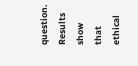question. Results show that ethical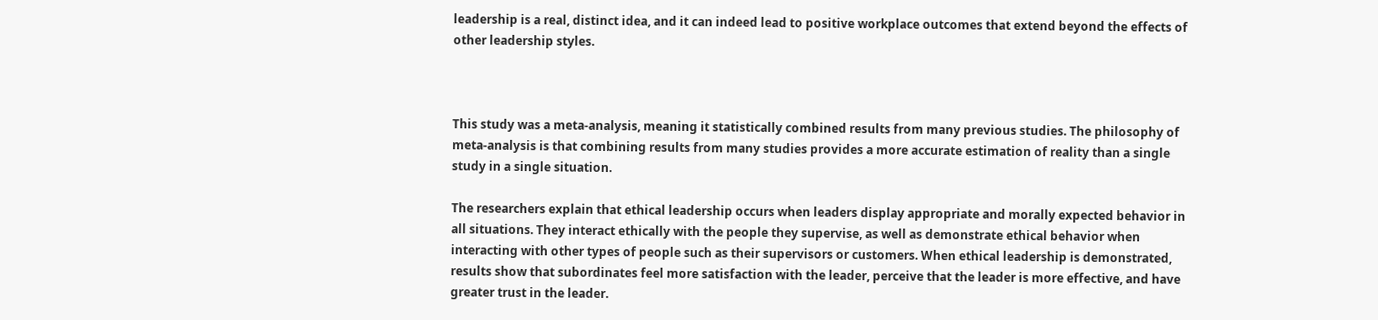leadership is a real, distinct idea, and it can indeed lead to positive workplace outcomes that extend beyond the effects of other leadership styles.



This study was a meta-analysis, meaning it statistically combined results from many previous studies. The philosophy of meta-analysis is that combining results from many studies provides a more accurate estimation of reality than a single study in a single situation.

The researchers explain that ethical leadership occurs when leaders display appropriate and morally expected behavior in all situations. They interact ethically with the people they supervise, as well as demonstrate ethical behavior when interacting with other types of people such as their supervisors or customers. When ethical leadership is demonstrated, results show that subordinates feel more satisfaction with the leader, perceive that the leader is more effective, and have greater trust in the leader.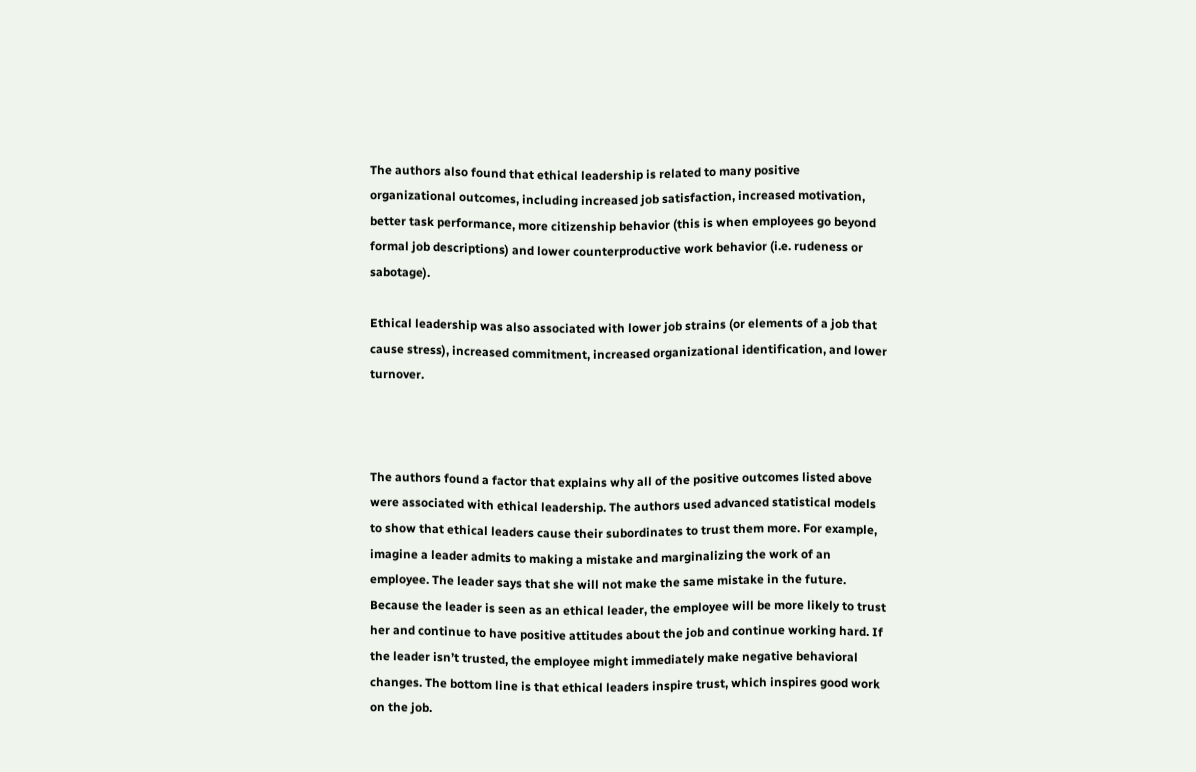The authors also found that ethical leadership is related to many positive organizational outcomes, including increased job satisfaction, increased motivation, better task performance, more citizenship behavior (this is when employees go beyond formal job descriptions) and lower counterproductive work behavior (i.e. rudeness or sabotage).

Ethical leadership was also associated with lower job strains (or elements of a job that cause stress), increased commitment, increased organizational identification, and lower turnover.



The authors found a factor that explains why all of the positive outcomes listed above were associated with ethical leadership. The authors used advanced statistical models to show that ethical leaders cause their subordinates to trust them more. For example, imagine a leader admits to making a mistake and marginalizing the work of an employee. The leader says that she will not make the same mistake in the future. Because the leader is seen as an ethical leader, the employee will be more likely to trust her and continue to have positive attitudes about the job and continue working hard. If the leader isn’t trusted, the employee might immediately make negative behavioral changes. The bottom line is that ethical leaders inspire trust, which inspires good work on the job.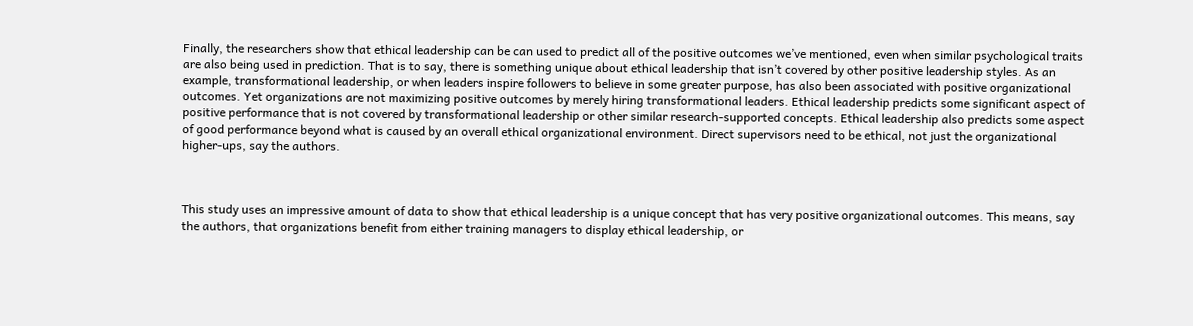Finally, the researchers show that ethical leadership can be can used to predict all of the positive outcomes we’ve mentioned, even when similar psychological traits are also being used in prediction. That is to say, there is something unique about ethical leadership that isn’t covered by other positive leadership styles. As an example, transformational leadership, or when leaders inspire followers to believe in some greater purpose, has also been associated with positive organizational outcomes. Yet organizations are not maximizing positive outcomes by merely hiring transformational leaders. Ethical leadership predicts some significant aspect of positive performance that is not covered by transformational leadership or other similar research-supported concepts. Ethical leadership also predicts some aspect of good performance beyond what is caused by an overall ethical organizational environment. Direct supervisors need to be ethical, not just the organizational higher-ups, say the authors.



This study uses an impressive amount of data to show that ethical leadership is a unique concept that has very positive organizational outcomes. This means, say the authors, that organizations benefit from either training managers to display ethical leadership, or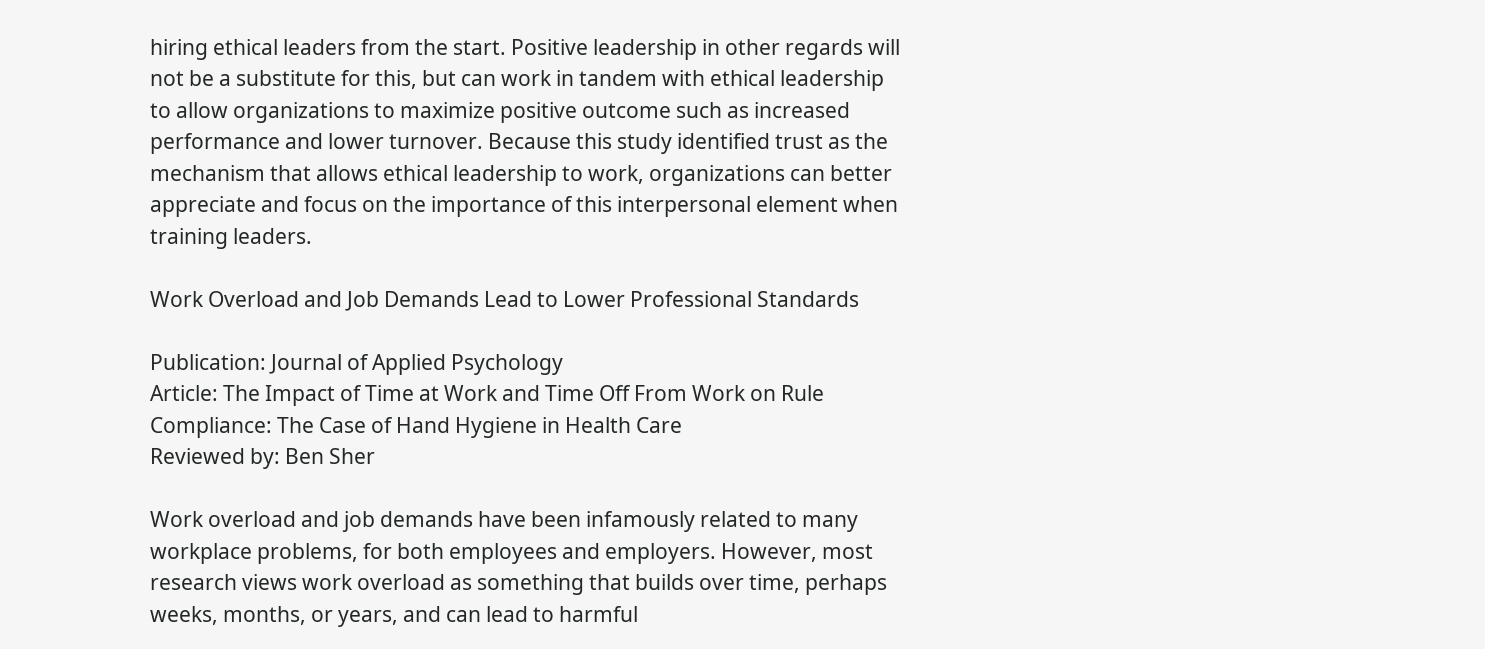hiring ethical leaders from the start. Positive leadership in other regards will not be a substitute for this, but can work in tandem with ethical leadership to allow organizations to maximize positive outcome such as increased performance and lower turnover. Because this study identified trust as the mechanism that allows ethical leadership to work, organizations can better appreciate and focus on the importance of this interpersonal element when training leaders.

Work Overload and Job Demands Lead to Lower Professional Standards

Publication: Journal of Applied Psychology
Article: The Impact of Time at Work and Time Off From Work on Rule Compliance: The Case of Hand Hygiene in Health Care
Reviewed by: Ben Sher

Work overload and job demands have been infamously related to many workplace problems, for both employees and employers. However, most research views work overload as something that builds over time, perhaps weeks, months, or years, and can lead to harmful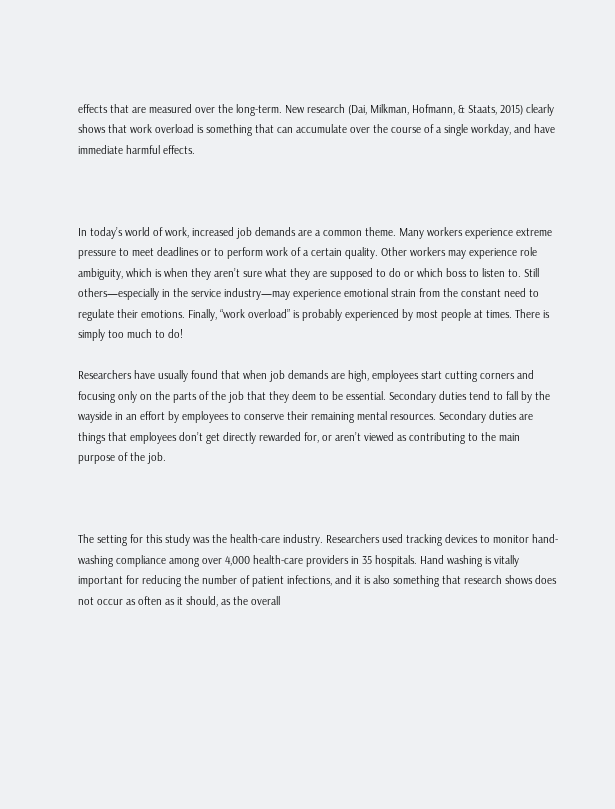effects that are measured over the long-term. New research (Dai, Milkman, Hofmann, & Staats, 2015) clearly shows that work overload is something that can accumulate over the course of a single workday, and have immediate harmful effects.



In today’s world of work, increased job demands are a common theme. Many workers experience extreme pressure to meet deadlines or to perform work of a certain quality. Other workers may experience role ambiguity, which is when they aren’t sure what they are supposed to do or which boss to listen to. Still others—especially in the service industry—may experience emotional strain from the constant need to regulate their emotions. Finally, “work overload” is probably experienced by most people at times. There is simply too much to do!

Researchers have usually found that when job demands are high, employees start cutting corners and focusing only on the parts of the job that they deem to be essential. Secondary duties tend to fall by the wayside in an effort by employees to conserve their remaining mental resources. Secondary duties are things that employees don’t get directly rewarded for, or aren’t viewed as contributing to the main purpose of the job.



The setting for this study was the health-care industry. Researchers used tracking devices to monitor hand-washing compliance among over 4,000 health-care providers in 35 hospitals. Hand washing is vitally important for reducing the number of patient infections, and it is also something that research shows does not occur as often as it should, as the overall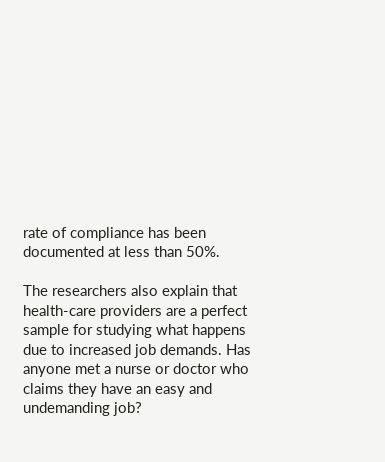rate of compliance has been documented at less than 50%.

The researchers also explain that health-care providers are a perfect sample for studying what happens due to increased job demands. Has anyone met a nurse or doctor who claims they have an easy and undemanding job?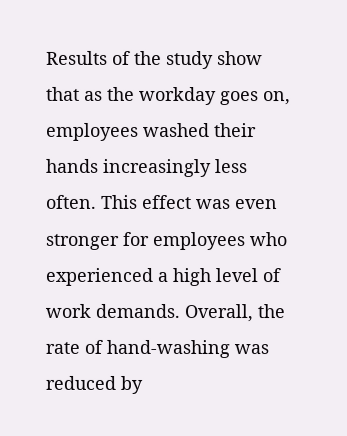Results of the study show that as the workday goes on, employees washed their hands increasingly less often. This effect was even stronger for employees who experienced a high level of work demands. Overall, the rate of hand-washing was reduced by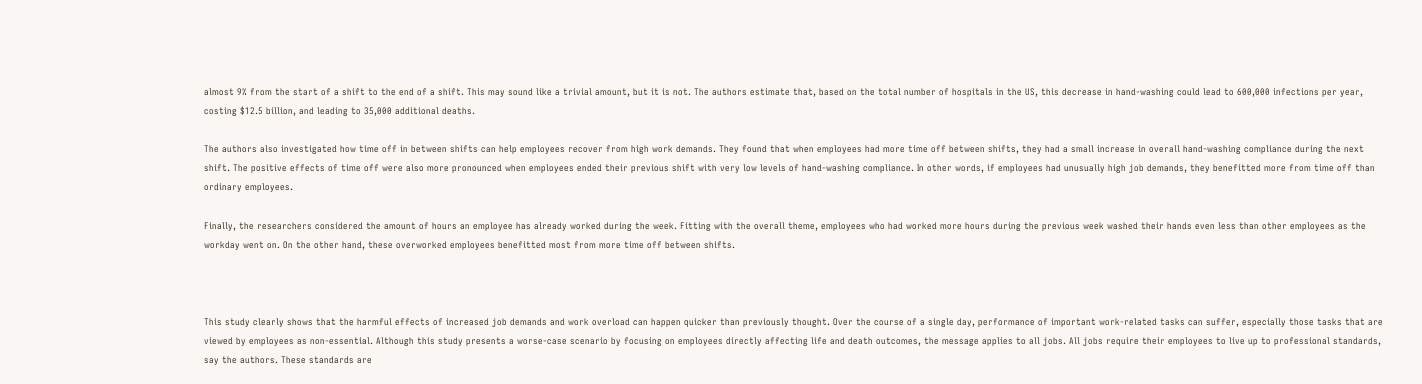almost 9% from the start of a shift to the end of a shift. This may sound like a trivial amount, but it is not. The authors estimate that, based on the total number of hospitals in the US, this decrease in hand-washing could lead to 600,000 infections per year, costing $12.5 billion, and leading to 35,000 additional deaths.

The authors also investigated how time off in between shifts can help employees recover from high work demands. They found that when employees had more time off between shifts, they had a small increase in overall hand-washing compliance during the next shift. The positive effects of time off were also more pronounced when employees ended their previous shift with very low levels of hand-washing compliance. In other words, if employees had unusually high job demands, they benefitted more from time off than ordinary employees.

Finally, the researchers considered the amount of hours an employee has already worked during the week. Fitting with the overall theme, employees who had worked more hours during the previous week washed their hands even less than other employees as the workday went on. On the other hand, these overworked employees benefitted most from more time off between shifts.



This study clearly shows that the harmful effects of increased job demands and work overload can happen quicker than previously thought. Over the course of a single day, performance of important work-related tasks can suffer, especially those tasks that are viewed by employees as non-essential. Although this study presents a worse-case scenario by focusing on employees directly affecting life and death outcomes, the message applies to all jobs. All jobs require their employees to live up to professional standards, say the authors. These standards are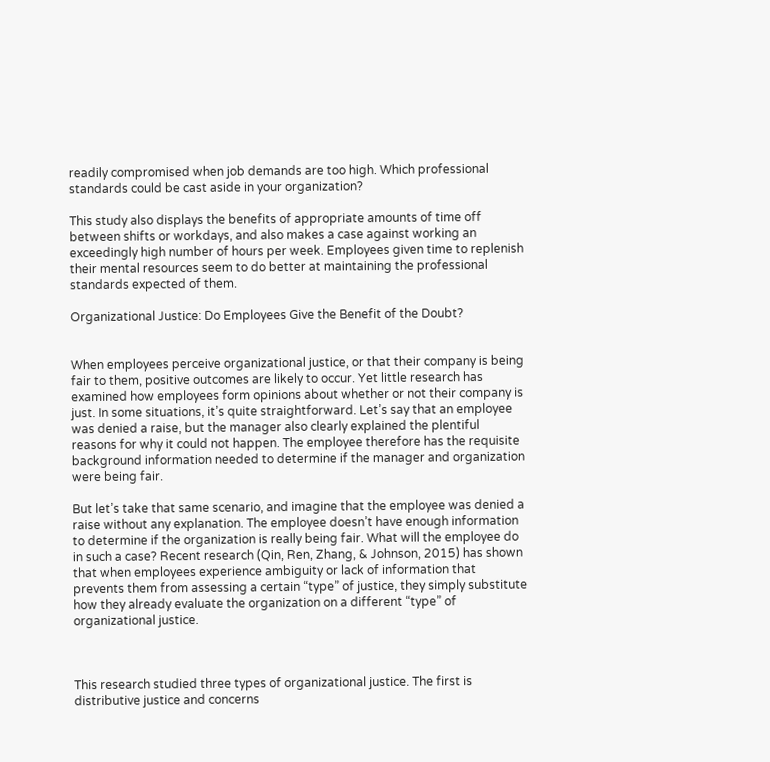readily compromised when job demands are too high. Which professional standards could be cast aside in your organization?

This study also displays the benefits of appropriate amounts of time off between shifts or workdays, and also makes a case against working an exceedingly high number of hours per week. Employees given time to replenish their mental resources seem to do better at maintaining the professional standards expected of them.

Organizational Justice: Do Employees Give the Benefit of the Doubt?


When employees perceive organizational justice, or that their company is being fair to them, positive outcomes are likely to occur. Yet little research has examined how employees form opinions about whether or not their company is just. In some situations, it’s quite straightforward. Let’s say that an employee was denied a raise, but the manager also clearly explained the plentiful reasons for why it could not happen. The employee therefore has the requisite background information needed to determine if the manager and organization were being fair.

But let’s take that same scenario, and imagine that the employee was denied a raise without any explanation. The employee doesn’t have enough information to determine if the organization is really being fair. What will the employee do in such a case? Recent research (Qin, Ren, Zhang, & Johnson, 2015) has shown that when employees experience ambiguity or lack of information that prevents them from assessing a certain “type” of justice, they simply substitute how they already evaluate the organization on a different “type” of organizational justice.



This research studied three types of organizational justice. The first is distributive justice and concerns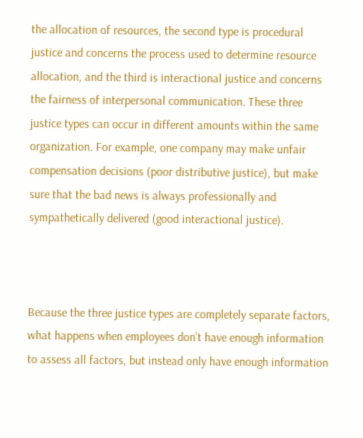the allocation of resources, the second type is procedural justice and concerns the process used to determine resource allocation, and the third is interactional justice and concerns the fairness of interpersonal communication. These three justice types can occur in different amounts within the same organization. For example, one company may make unfair compensation decisions (poor distributive justice), but make sure that the bad news is always professionally and sympathetically delivered (good interactional justice).



Because the three justice types are completely separate factors, what happens when employees don’t have enough information to assess all factors, but instead only have enough information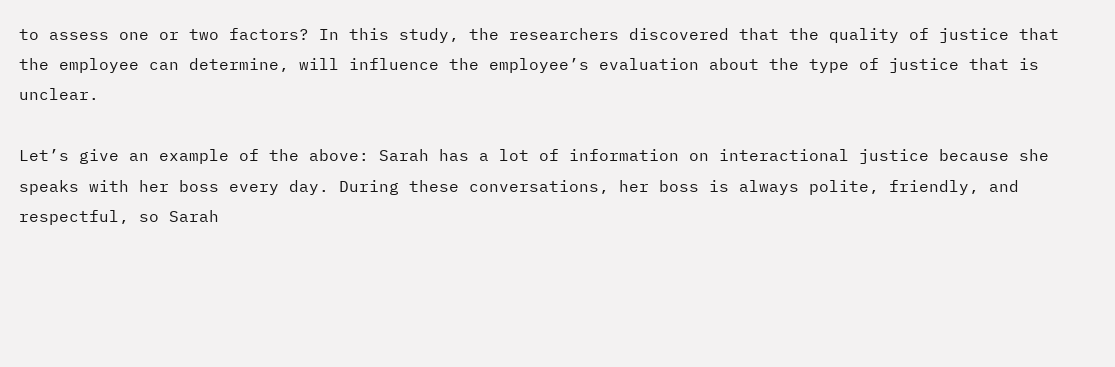to assess one or two factors? In this study, the researchers discovered that the quality of justice that the employee can determine, will influence the employee’s evaluation about the type of justice that is unclear.

Let’s give an example of the above: Sarah has a lot of information on interactional justice because she speaks with her boss every day. During these conversations, her boss is always polite, friendly, and respectful, so Sarah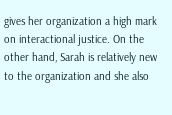gives her organization a high mark on interactional justice. On the other hand, Sarah is relatively new to the organization and she also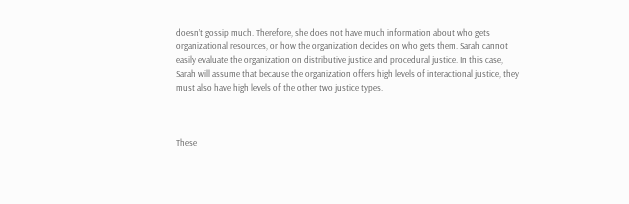doesn’t gossip much. Therefore, she does not have much information about who gets organizational resources, or how the organization decides on who gets them. Sarah cannot easily evaluate the organization on distributive justice and procedural justice. In this case, Sarah will assume that because the organization offers high levels of interactional justice, they must also have high levels of the other two justice types.



These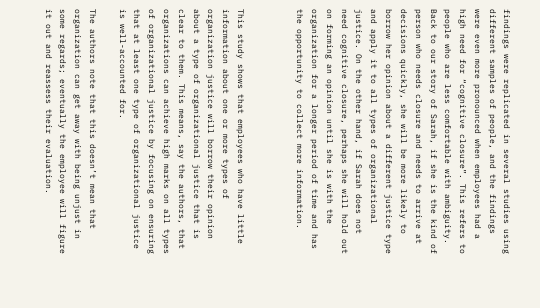findings were replicated in several studies using different samples of people, and the findings were even more pronounced when employees had a high need for “cognitive closure”. This refers to people who are less comfortable with ambiguity. Back to our story of Sarah, if she is the kind of person who needs closure and needs to arrive at decisions quickly, she will be more likely to borrow her opinion about a different justice type and apply it to all types of organizational justice. On the other hand, if Sarah does not need cognitive closure, perhaps she will hold out on forming an opinion until she is with the organization for a longer period of time and has the opportunity to collect more information.



This study shows that employees who have little information about one or more types of organization justice will borrow their opinion about a type of organizational justice that is clear to them. This means, say the authors, that organizations can achieve high marks on all types of organizational justice by focusing on ensuring that at least one type of organizational justice is well-accounted for.

The authors note that this doesn’t mean that organization can get away with being unjust in some regards; eventually the employee will figure it out and reassess their evaluation.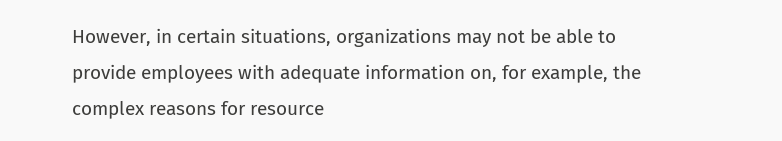However, in certain situations, organizations may not be able to provide employees with adequate information on, for example, the complex reasons for resource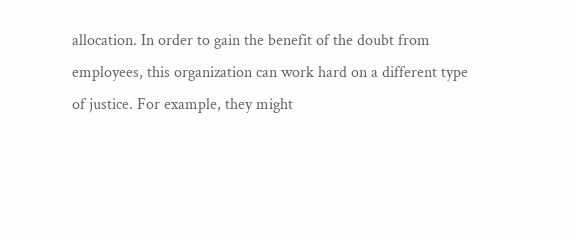allocation. In order to gain the benefit of the doubt from employees, this organization can work hard on a different type of justice. For example, they might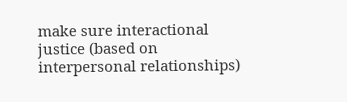make sure interactional justice (based on interpersonal relationships)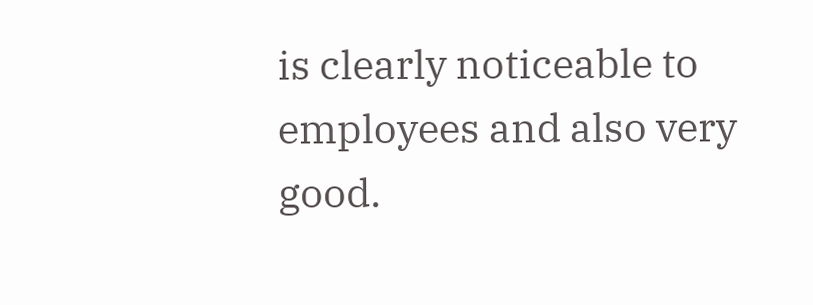is clearly noticeable to employees and also very good.